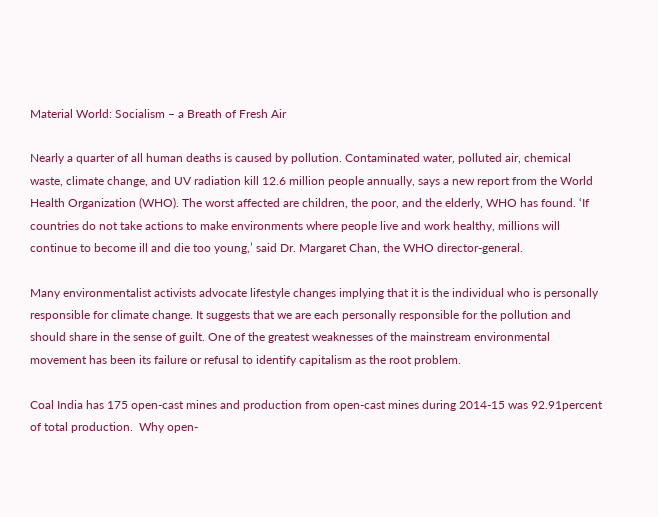Material World: Socialism – a Breath of Fresh Air

Nearly a quarter of all human deaths is caused by pollution. Contaminated water, polluted air, chemical waste, climate change, and UV radiation kill 12.6 million people annually, says a new report from the World Health Organization (WHO). The worst affected are children, the poor, and the elderly, WHO has found. ‘If countries do not take actions to make environments where people live and work healthy, millions will continue to become ill and die too young,’ said Dr. Margaret Chan, the WHO director-general.

Many environmentalist activists advocate lifestyle changes implying that it is the individual who is personally responsible for climate change. It suggests that we are each personally responsible for the pollution and should share in the sense of guilt. One of the greatest weaknesses of the mainstream environmental movement has been its failure or refusal to identify capitalism as the root problem.

Coal India has 175 open-cast mines and production from open-cast mines during 2014-15 was 92.91percent of total production.  Why open-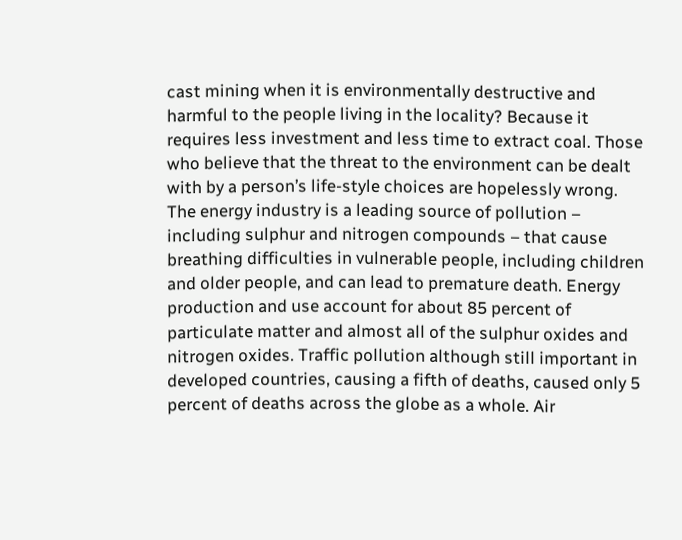cast mining when it is environmentally destructive and harmful to the people living in the locality? Because it requires less investment and less time to extract coal. Those who believe that the threat to the environment can be dealt with by a person’s life-style choices are hopelessly wrong. The energy industry is a leading source of pollution – including sulphur and nitrogen compounds – that cause breathing difficulties in vulnerable people, including children and older people, and can lead to premature death. Energy production and use account for about 85 percent of particulate matter and almost all of the sulphur oxides and nitrogen oxides. Traffic pollution although still important in developed countries, causing a fifth of deaths, caused only 5 percent of deaths across the globe as a whole. Air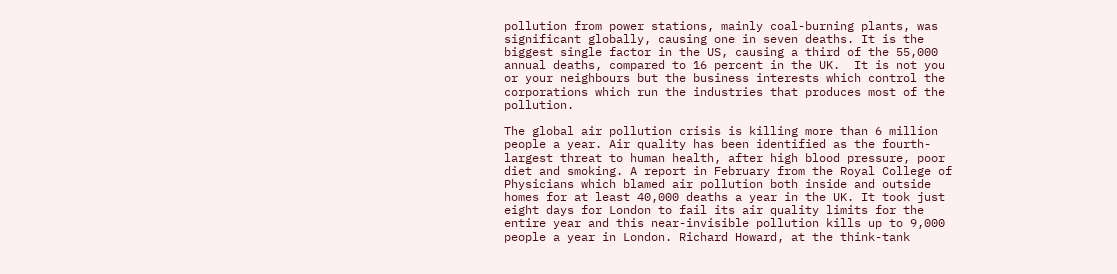pollution from power stations, mainly coal-burning plants, was significant globally, causing one in seven deaths. It is the biggest single factor in the US, causing a third of the 55,000 annual deaths, compared to 16 percent in the UK.  It is not you or your neighbours but the business interests which control the corporations which run the industries that produces most of the pollution.

The global air pollution crisis is killing more than 6 million people a year. Air quality has been identified as the fourth-largest threat to human health, after high blood pressure, poor diet and smoking. A report in February from the Royal College of Physicians which blamed air pollution both inside and outside homes for at least 40,000 deaths a year in the UK. It took just eight days for London to fail its air quality limits for the entire year and this near-invisible pollution kills up to 9,000 people a year in London. Richard Howard, at the think-tank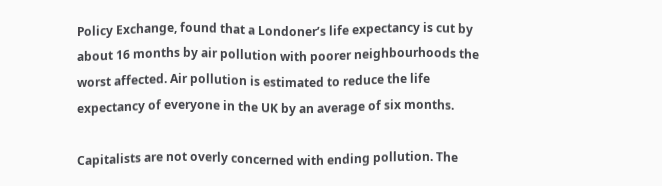Policy Exchange, found that a Londoner’s life expectancy is cut by about 16 months by air pollution with poorer neighbourhoods the worst affected. Air pollution is estimated to reduce the life expectancy of everyone in the UK by an average of six months.

Capitalists are not overly concerned with ending pollution. The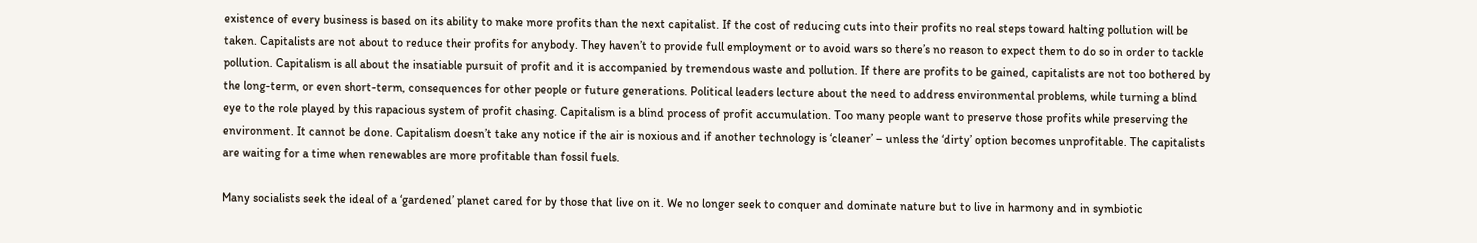existence of every business is based on its ability to make more profits than the next capitalist. If the cost of reducing cuts into their profits no real steps toward halting pollution will be taken. Capitalists are not about to reduce their profits for anybody. They haven’t to provide full employment or to avoid wars so there’s no reason to expect them to do so in order to tackle pollution. Capitalism is all about the insatiable pursuit of profit and it is accompanied by tremendous waste and pollution. If there are profits to be gained, capitalists are not too bothered by the long-term, or even short-term, consequences for other people or future generations. Political leaders lecture about the need to address environmental problems, while turning a blind eye to the role played by this rapacious system of profit chasing. Capitalism is a blind process of profit accumulation. Too many people want to preserve those profits while preserving the environment. It cannot be done. Capitalism doesn’t take any notice if the air is noxious and if another technology is ‘cleaner’ – unless the ‘dirty’ option becomes unprofitable. The capitalists are waiting for a time when renewables are more profitable than fossil fuels.

Many socialists seek the ideal of a ‘gardened’ planet cared for by those that live on it. We no longer seek to conquer and dominate nature but to live in harmony and in symbiotic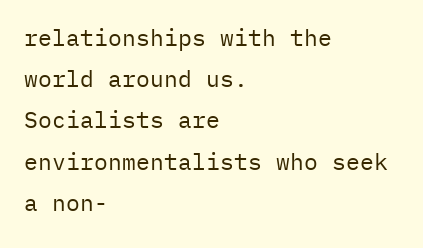relationships with the world around us. Socialists are environmentalists who seek a non-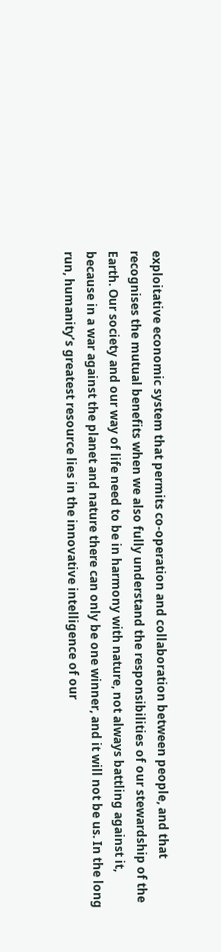exploitative economic system that permits co-operation and collaboration between people, and that recognises the mutual benefits when we also fully understand the responsibilities of our stewardship of the Earth. Our society and our way of life need to be in harmony with nature, not always battling against it, because in a war against the planet and nature there can only be one winner, and it will not be us. In the long run, humanity’s greatest resource lies in the innovative intelligence of our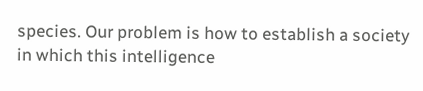species. Our problem is how to establish a society in which this intelligence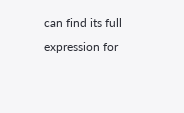can find its full expression for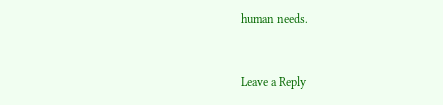human needs.


Leave a Reply